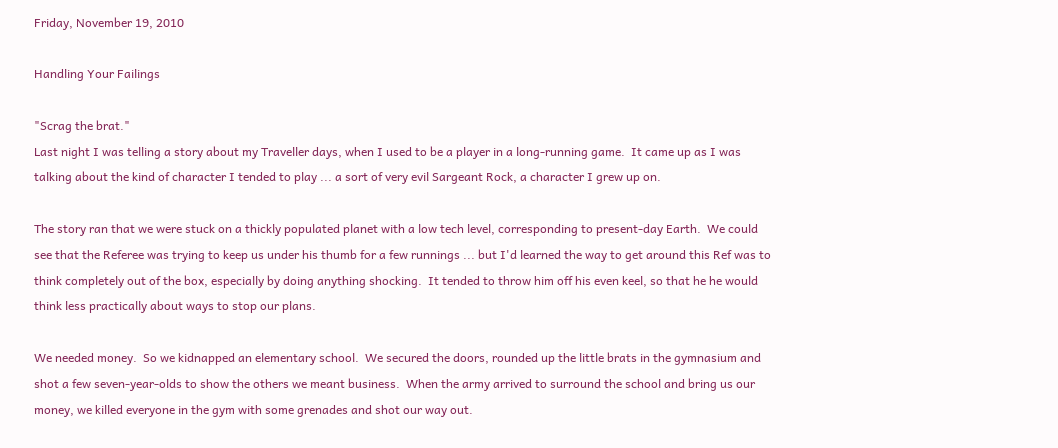Friday, November 19, 2010

Handling Your Failings

"Scrag the brat."
Last night I was telling a story about my Traveller days, when I used to be a player in a long-running game.  It came up as I was talking about the kind of character I tended to play ... a sort of very evil Sargeant Rock, a character I grew up on.

The story ran that we were stuck on a thickly populated planet with a low tech level, corresponding to present-day Earth.  We could see that the Referee was trying to keep us under his thumb for a few runnings ... but I'd learned the way to get around this Ref was to think completely out of the box, especially by doing anything shocking.  It tended to throw him off his even keel, so that he he would think less practically about ways to stop our plans.

We needed money.  So we kidnapped an elementary school.  We secured the doors, rounded up the little brats in the gymnasium and shot a few seven-year-olds to show the others we meant business.  When the army arrived to surround the school and bring us our money, we killed everyone in the gym with some grenades and shot our way out.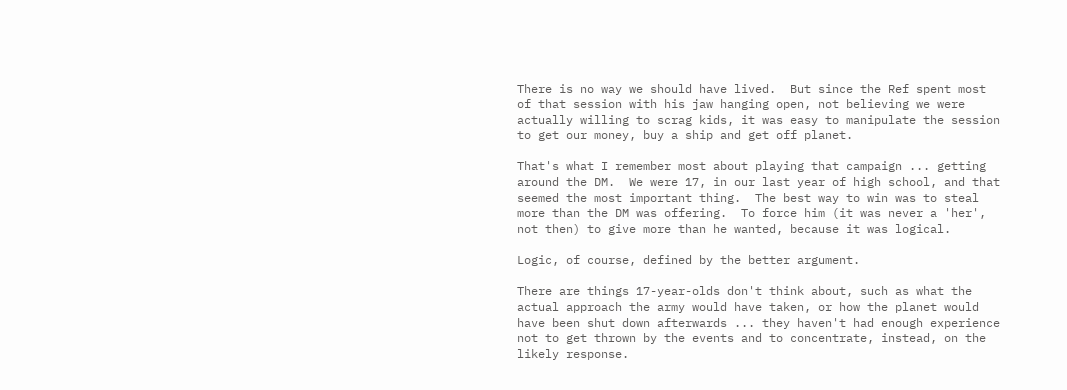There is no way we should have lived.  But since the Ref spent most of that session with his jaw hanging open, not believing we were actually willing to scrag kids, it was easy to manipulate the session to get our money, buy a ship and get off planet.

That's what I remember most about playing that campaign ... getting around the DM.  We were 17, in our last year of high school, and that seemed the most important thing.  The best way to win was to steal more than the DM was offering.  To force him (it was never a 'her', not then) to give more than he wanted, because it was logical.

Logic, of course, defined by the better argument.

There are things 17-year-olds don't think about, such as what the actual approach the army would have taken, or how the planet would have been shut down afterwards ... they haven't had enough experience not to get thrown by the events and to concentrate, instead, on the likely response.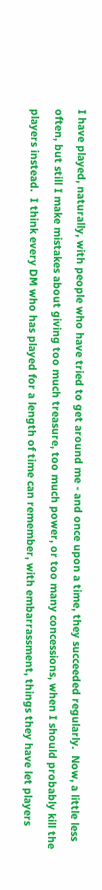I have played, naturally, with people who have tried to get around me - and once upon a time, they succeeded regularly.  Now, a little less often, but still I make mistakes about giving too much treasure, too much power, or too many concessions, when I should probably kill the players instead.  I think every DM who has played for a length of time can remember, with embarrassment, things they have let players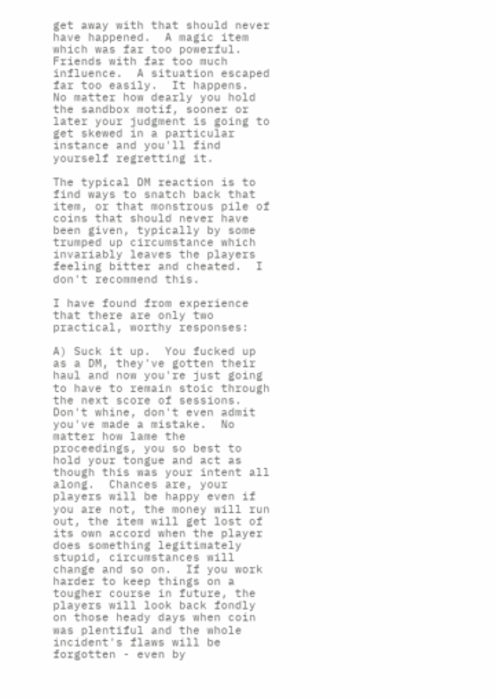get away with that should never have happened.  A magic item which was far too powerful.  Friends with far too much influence.  A situation escaped far too easily.  It happens.  No matter how dearly you hold the sandbox motif, sooner or later your judgment is going to get skewed in a particular instance and you'll find yourself regretting it.

The typical DM reaction is to find ways to snatch back that item, or that monstrous pile of coins that should never have been given, typically by some trumped up circumstance which invariably leaves the players feeling bitter and cheated.  I don't recommend this.

I have found from experience that there are only two practical, worthy responses:

A) Suck it up.  You fucked up as a DM, they've gotten their haul and now you're just going to have to remain stoic through the next score of sessions.  Don't whine, don't even admit you've made a mistake.  No matter how lame the proceedings, you so best to hold your tongue and act as though this was your intent all along.  Chances are, your players will be happy even if you are not, the money will run out, the item will get lost of its own accord when the player does something legitimately stupid, circumstances will change and so on.  If you work harder to keep things on a tougher course in future, the players will look back fondly on those heady days when coin was plentiful and the whole incident's flaws will be forgotten - even by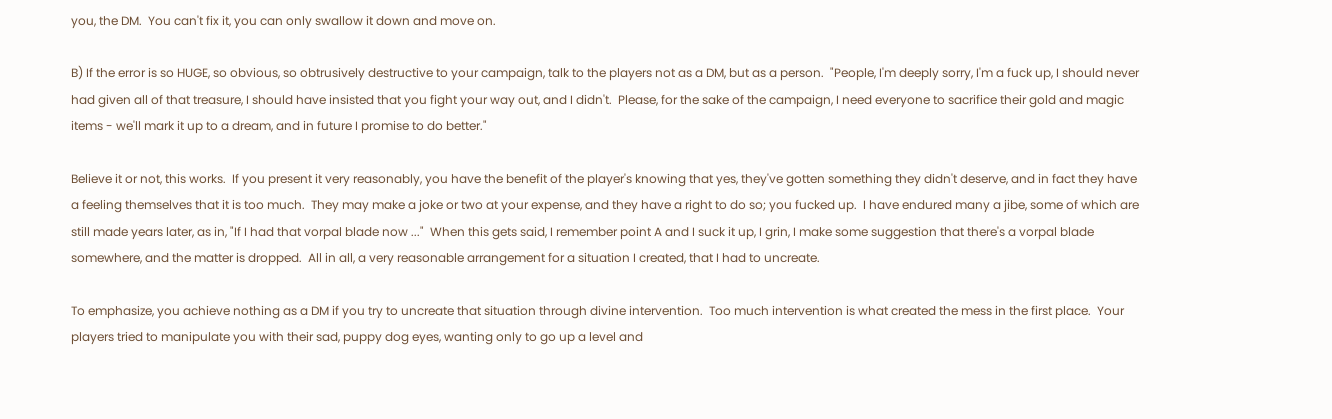you, the DM.  You can't fix it, you can only swallow it down and move on.

B) If the error is so HUGE, so obvious, so obtrusively destructive to your campaign, talk to the players not as a DM, but as a person.  "People, I'm deeply sorry, I'm a fuck up, I should never had given all of that treasure, I should have insisted that you fight your way out, and I didn't.  Please, for the sake of the campaign, I need everyone to sacrifice their gold and magic items - we'll mark it up to a dream, and in future I promise to do better."

Believe it or not, this works.  If you present it very reasonably, you have the benefit of the player's knowing that yes, they've gotten something they didn't deserve, and in fact they have a feeling themselves that it is too much.  They may make a joke or two at your expense, and they have a right to do so; you fucked up.  I have endured many a jibe, some of which are still made years later, as in, "If I had that vorpal blade now ..."  When this gets said, I remember point A and I suck it up, I grin, I make some suggestion that there's a vorpal blade somewhere, and the matter is dropped.  All in all, a very reasonable arrangement for a situation I created, that I had to uncreate.

To emphasize, you achieve nothing as a DM if you try to uncreate that situation through divine intervention.  Too much intervention is what created the mess in the first place.  Your players tried to manipulate you with their sad, puppy dog eyes, wanting only to go up a level and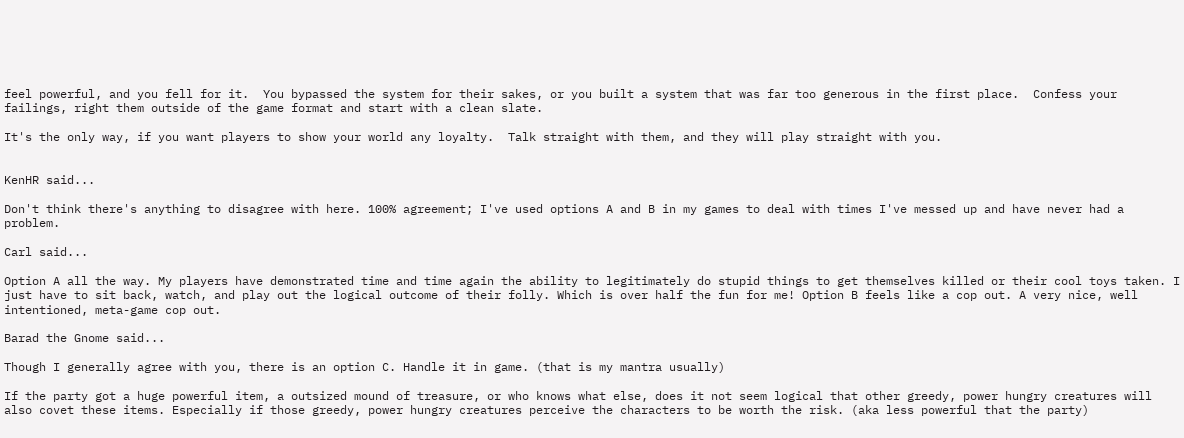feel powerful, and you fell for it.  You bypassed the system for their sakes, or you built a system that was far too generous in the first place.  Confess your failings, right them outside of the game format and start with a clean slate.

It's the only way, if you want players to show your world any loyalty.  Talk straight with them, and they will play straight with you.


KenHR said...

Don't think there's anything to disagree with here. 100% agreement; I've used options A and B in my games to deal with times I've messed up and have never had a problem.

Carl said...

Option A all the way. My players have demonstrated time and time again the ability to legitimately do stupid things to get themselves killed or their cool toys taken. I just have to sit back, watch, and play out the logical outcome of their folly. Which is over half the fun for me! Option B feels like a cop out. A very nice, well intentioned, meta-game cop out.

Barad the Gnome said...

Though I generally agree with you, there is an option C. Handle it in game. (that is my mantra usually)

If the party got a huge powerful item, a outsized mound of treasure, or who knows what else, does it not seem logical that other greedy, power hungry creatures will also covet these items. Especially if those greedy, power hungry creatures perceive the characters to be worth the risk. (aka less powerful that the party)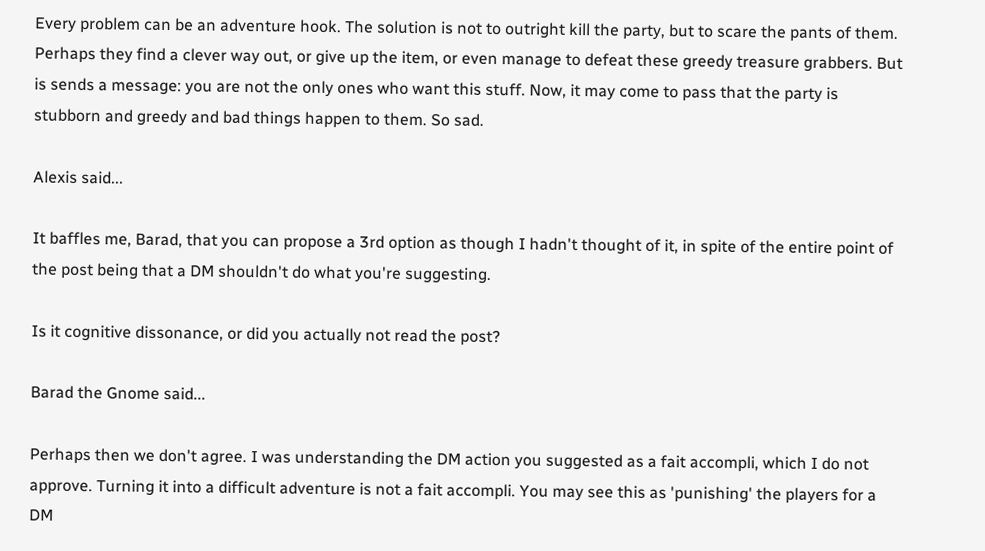Every problem can be an adventure hook. The solution is not to outright kill the party, but to scare the pants of them. Perhaps they find a clever way out, or give up the item, or even manage to defeat these greedy treasure grabbers. But is sends a message: you are not the only ones who want this stuff. Now, it may come to pass that the party is stubborn and greedy and bad things happen to them. So sad.

Alexis said...

It baffles me, Barad, that you can propose a 3rd option as though I hadn't thought of it, in spite of the entire point of the post being that a DM shouldn't do what you're suggesting.

Is it cognitive dissonance, or did you actually not read the post?

Barad the Gnome said...

Perhaps then we don't agree. I was understanding the DM action you suggested as a fait accompli, which I do not approve. Turning it into a difficult adventure is not a fait accompli. You may see this as 'punishing' the players for a DM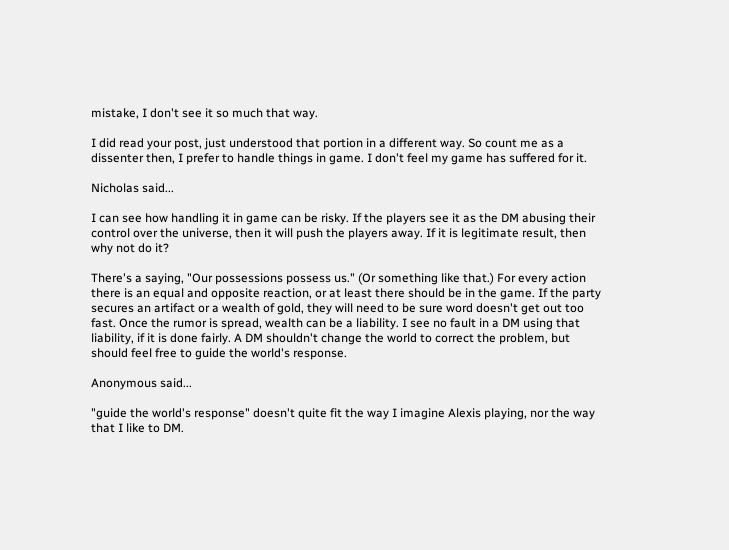mistake, I don't see it so much that way.

I did read your post, just understood that portion in a different way. So count me as a dissenter then, I prefer to handle things in game. I don't feel my game has suffered for it.

Nicholas said...

I can see how handling it in game can be risky. If the players see it as the DM abusing their control over the universe, then it will push the players away. If it is legitimate result, then why not do it?

There's a saying, "Our possessions possess us." (Or something like that.) For every action there is an equal and opposite reaction, or at least there should be in the game. If the party secures an artifact or a wealth of gold, they will need to be sure word doesn't get out too fast. Once the rumor is spread, wealth can be a liability. I see no fault in a DM using that liability, if it is done fairly. A DM shouldn't change the world to correct the problem, but should feel free to guide the world's response.

Anonymous said...

"guide the world's response" doesn't quite fit the way I imagine Alexis playing, nor the way that I like to DM.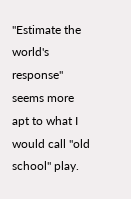"Estimate the world's response" seems more apt to what I would call "old school" play.